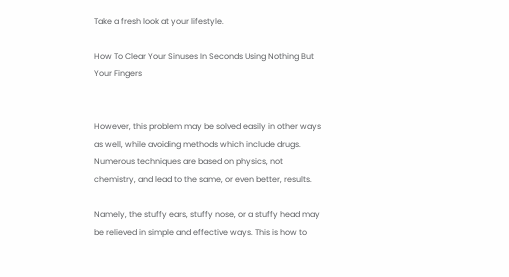Take a fresh look at your lifestyle.

How To Clear Your Sinuses In Seconds Using Nothing But Your Fingers


However, this problem may be solved easily in other ways as well, while avoiding methods which include drugs. Numerous techniques are based on physics, not chemistry, and lead to the same, or even better, results.

Namely, the stuffy ears, stuffy nose, or a stuffy head may be relieved in simple and effective ways. This is how to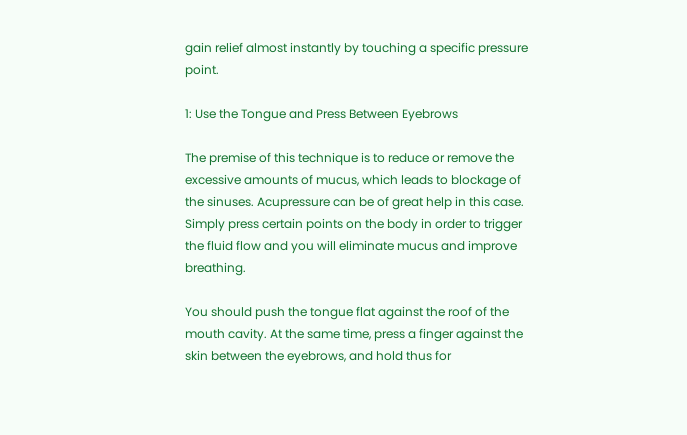gain relief almost instantly by touching a specific pressure point.

1: Use the Tongue and Press Between Eyebrows

The premise of this technique is to reduce or remove the excessive amounts of mucus, which leads to blockage of the sinuses. Acupressure can be of great help in this case. Simply press certain points on the body in order to trigger the fluid flow and you will eliminate mucus and improve breathing.

You should push the tongue flat against the roof of the mouth cavity. At the same time, press a finger against the skin between the eyebrows, and hold thus for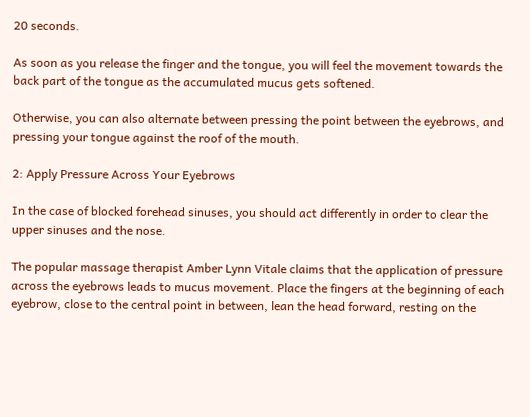20 seconds.

As soon as you release the finger and the tongue, you will feel the movement towards the back part of the tongue as the accumulated mucus gets softened.

Otherwise, you can also alternate between pressing the point between the eyebrows, and pressing your tongue against the roof of the mouth.

2: Apply Pressure Across Your Eyebrows

In the case of blocked forehead sinuses, you should act differently in order to clear the upper sinuses and the nose.

The popular massage therapist Amber Lynn Vitale claims that the application of pressure across the eyebrows leads to mucus movement. Place the fingers at the beginning of each eyebrow, close to the central point in between, lean the head forward, resting on the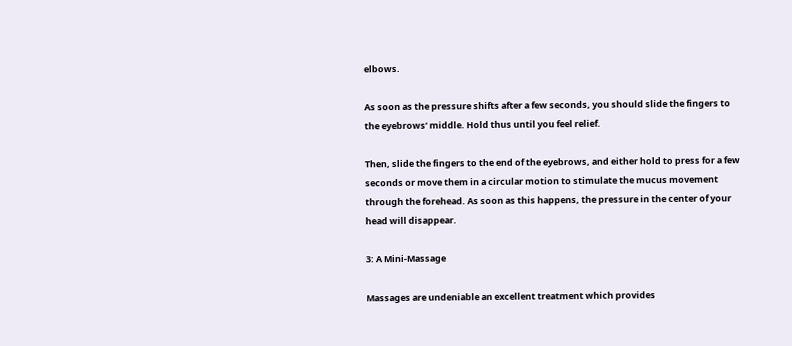elbows.

As soon as the pressure shifts after a few seconds, you should slide the fingers to the eyebrows’ middle. Hold thus until you feel relief.

Then, slide the fingers to the end of the eyebrows, and either hold to press for a few seconds or move them in a circular motion to stimulate the mucus movement through the forehead. As soon as this happens, the pressure in the center of your head will disappear.

3: A Mini-Massage

Massages are undeniable an excellent treatment which provides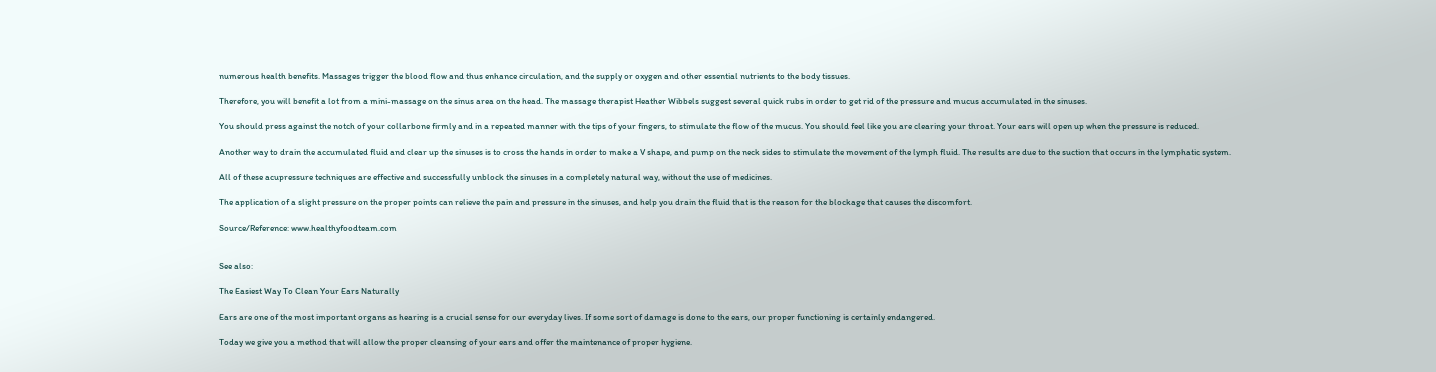numerous health benefits. Massages trigger the blood flow and thus enhance circulation, and the supply or oxygen and other essential nutrients to the body tissues.

Therefore, you will benefit a lot from a mini-massage on the sinus area on the head. The massage therapist Heather Wibbels suggest several quick rubs in order to get rid of the pressure and mucus accumulated in the sinuses.

You should press against the notch of your collarbone firmly and in a repeated manner with the tips of your fingers, to stimulate the flow of the mucus. You should feel like you are clearing your throat. Your ears will open up when the pressure is reduced.

Another way to drain the accumulated fluid and clear up the sinuses is to cross the hands in order to make a V shape, and pump on the neck sides to stimulate the movement of the lymph fluid. The results are due to the suction that occurs in the lymphatic system.

All of these acupressure techniques are effective and successfully unblock the sinuses in a completely natural way, without the use of medicines.

The application of a slight pressure on the proper points can relieve the pain and pressure in the sinuses, and help you drain the fluid that is the reason for the blockage that causes the discomfort.

Source/Reference: www.healthyfoodteam.com


See also:

The Easiest Way To Clean Your Ears Naturally

Ears are one of the most important organs as hearing is a crucial sense for our everyday lives. If some sort of damage is done to the ears, our proper functioning is certainly endangered.

Today we give you a method that will allow the proper cleansing of your ears and offer the maintenance of proper hygiene.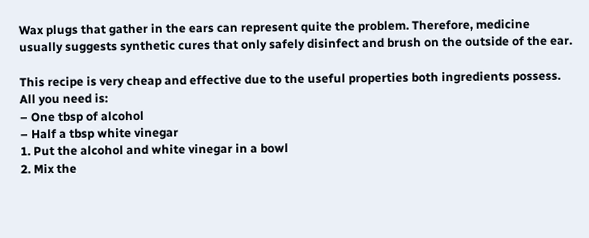Wax plugs that gather in the ears can represent quite the problem. Therefore, medicine usually suggests synthetic cures that only safely disinfect and brush on the outside of the ear.

This recipe is very cheap and effective due to the useful properties both ingredients possess. All you need is:
– One tbsp of alcohol
– Half a tbsp white vinegar
1. Put the alcohol and white vinegar in a bowl
2. Mix the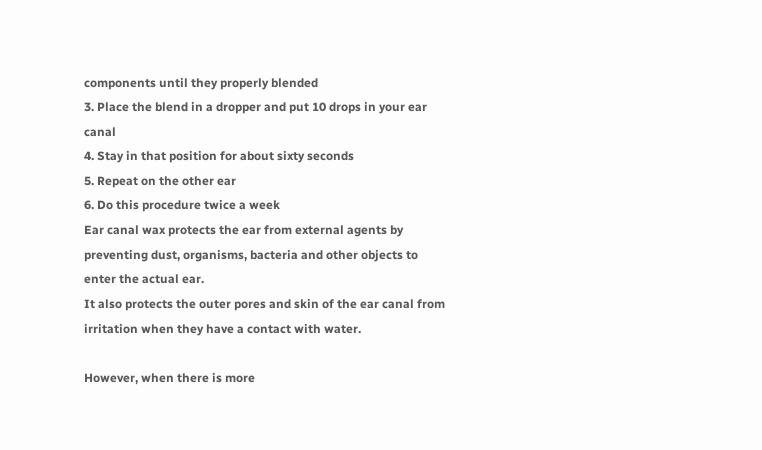components until they properly blended
3. Place the blend in a dropper and put 10 drops in your ear canal
4. Stay in that position for about sixty seconds
5. Repeat on the other ear
6. Do this procedure twice a week
Ear canal wax protects the ear from external agents by preventing dust, organisms, bacteria and other objects to enter the actual ear.
It also protects the outer pores and skin of the ear canal from irritation when they have a contact with water.

However, when there is more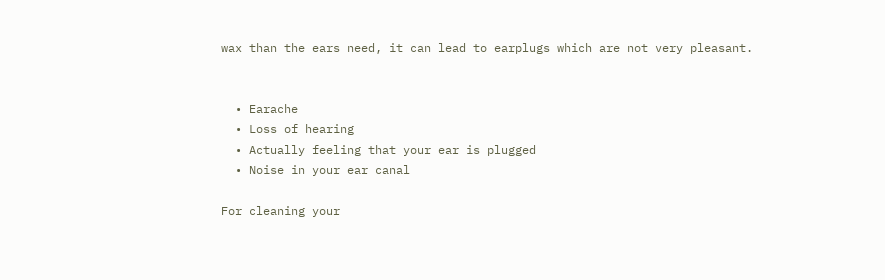wax than the ears need, it can lead to earplugs which are not very pleasant.


  • Earache
  • Loss of hearing
  • Actually feeling that your ear is plugged
  • Noise in your ear canal

For cleaning your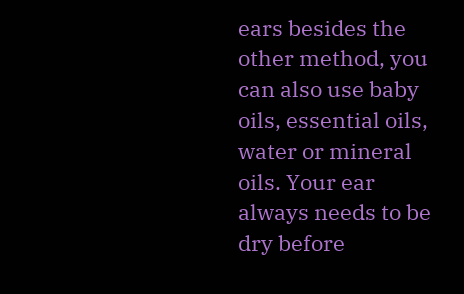ears besides the other method, you can also use baby oils, essential oils, water or mineral oils. Your ear always needs to be dry before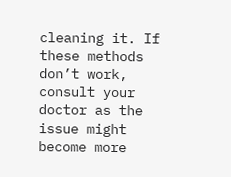cleaning it. If these methods don’t work, consult your doctor as the issue might become more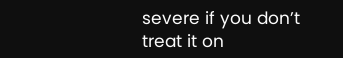severe if you don’t treat it on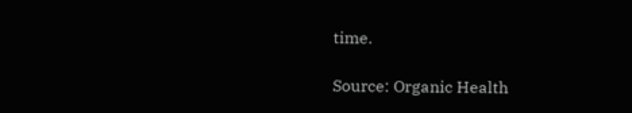time.

Source: Organic Health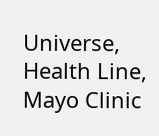Universe, Health Line, Mayo Clinic